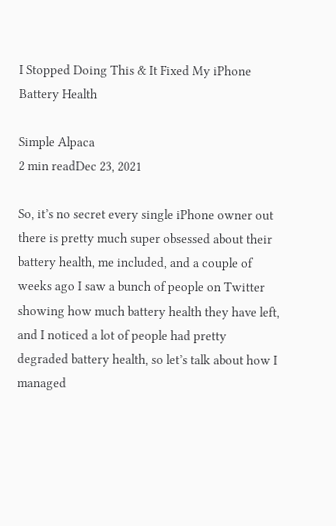I Stopped Doing This & It Fixed My iPhone Battery Health

Simple Alpaca
2 min readDec 23, 2021

So, it’s no secret every single iPhone owner out there is pretty much super obsessed about their battery health, me included, and a couple of weeks ago I saw a bunch of people on Twitter showing how much battery health they have left, and I noticed a lot of people had pretty degraded battery health, so let’s talk about how I managed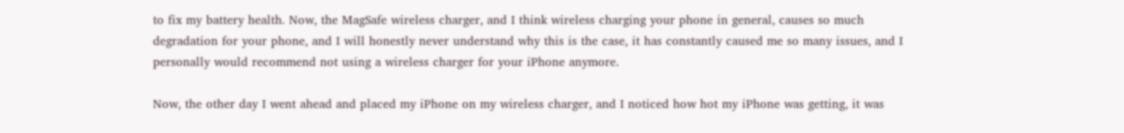to fix my battery health. Now, the MagSafe wireless charger, and I think wireless charging your phone in general, causes so much degradation for your phone, and I will honestly never understand why this is the case, it has constantly caused me so many issues, and I personally would recommend not using a wireless charger for your iPhone anymore.

Now, the other day I went ahead and placed my iPhone on my wireless charger, and I noticed how hot my iPhone was getting, it was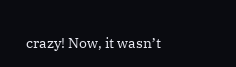crazy! Now, it wasn’t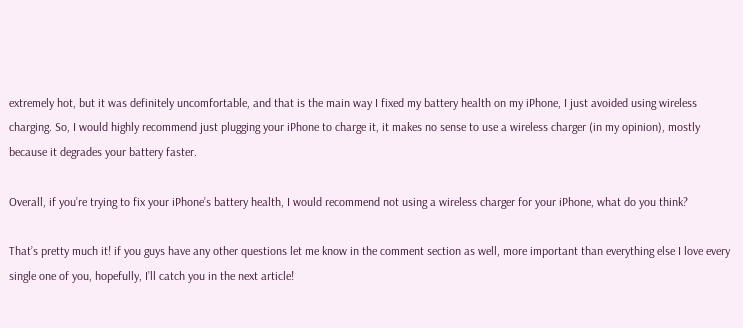extremely hot, but it was definitely uncomfortable, and that is the main way I fixed my battery health on my iPhone, I just avoided using wireless charging. So, I would highly recommend just plugging your iPhone to charge it, it makes no sense to use a wireless charger (in my opinion), mostly because it degrades your battery faster.

Overall, if you’re trying to fix your iPhone’s battery health, I would recommend not using a wireless charger for your iPhone, what do you think?

That’s pretty much it! if you guys have any other questions let me know in the comment section as well, more important than everything else I love every single one of you, hopefully, I’ll catch you in the next article!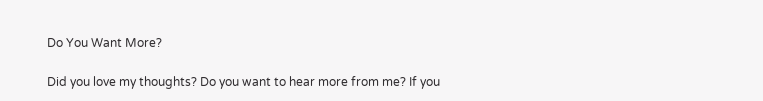Do You Want More?

Did you love my thoughts? Do you want to hear more from me? If you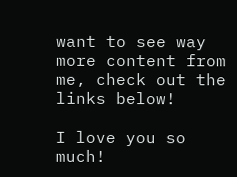want to see way more content from me, check out the links below!

I love you so much!